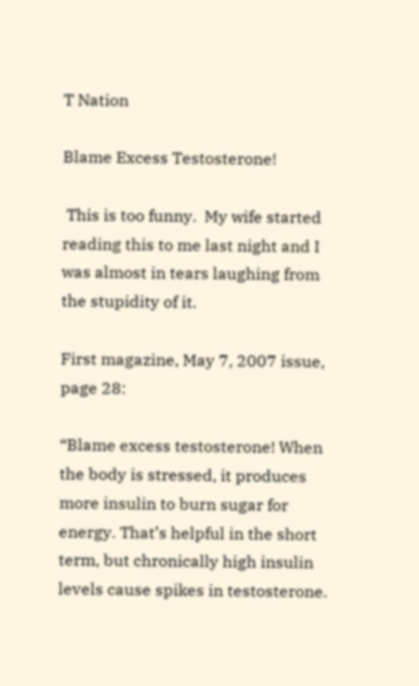T Nation

Blame Excess Testosterone!

 This is too funny.  My wife started reading this to me last night and I was almost in tears laughing from the stupidity of it.

First magazine, May 7, 2007 issue, page 28:

“Blame excess testosterone! When the body is stressed, it produces more insulin to burn sugar for energy. That’s helpful in the short term, but chronically high insulin levels cause spikes in testosterone.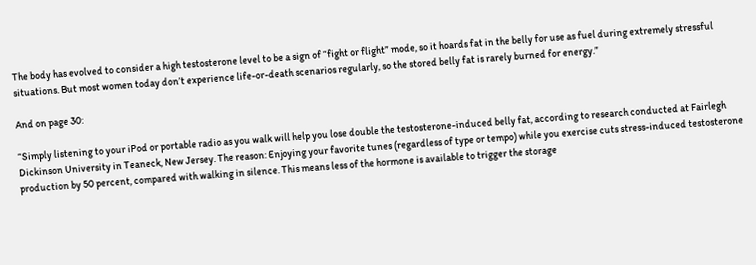The body has evolved to consider a high testosterone level to be a sign of “fight or flight” mode, so it hoards fat in the belly for use as fuel during extremely stressful situations. But most women today don’t experience life-or-death scenarios regularly, so the stored belly fat is rarely burned for energy.”

And on page 30:

“Simply listening to your iPod or portable radio as you walk will help you lose double the testosterone-induced belly fat, according to research conducted at Fairlegh Dickinson University in Teaneck, New Jersey. The reason: Enjoying your favorite tunes (regardless of type or tempo) while you exercise cuts stress-induced testosterone production by 50 percent, compared with walking in silence. This means less of the hormone is available to trigger the storage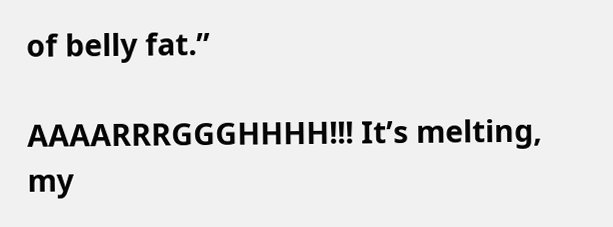of belly fat.”

AAAARRRGGGHHHH!!! It’s melting, my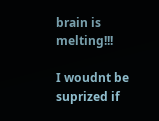brain is melting!!!

I woudnt be suprized if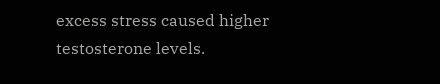excess stress caused higher testosterone levels.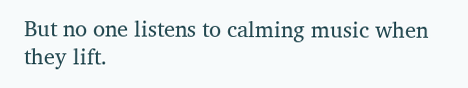But no one listens to calming music when they lift.